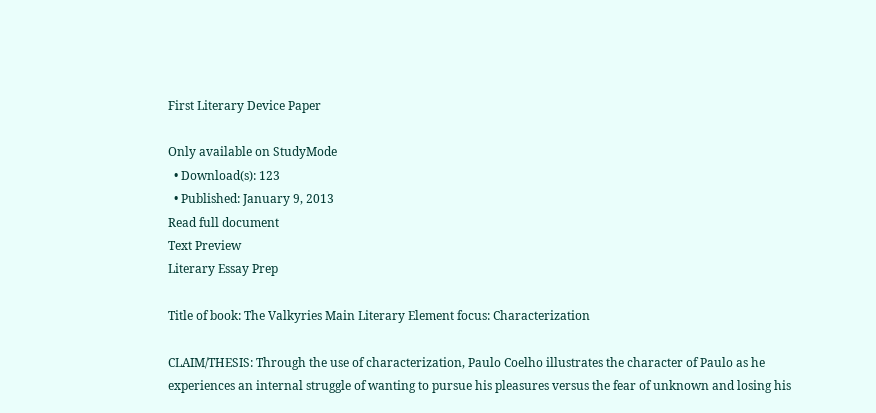First Literary Device Paper

Only available on StudyMode
  • Download(s): 123
  • Published: January 9, 2013
Read full document
Text Preview
Literary Essay Prep

Title of book: The Valkyries Main Literary Element focus: Characterization

CLAIM/THESIS: Through the use of characterization, Paulo Coelho illustrates the character of Paulo as he experiences an internal struggle of wanting to pursue his pleasures versus the fear of unknown and losing his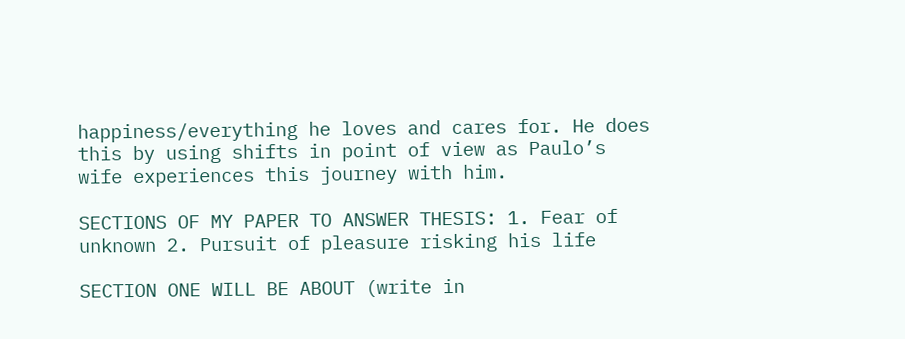happiness/everything he loves and cares for. He does this by using shifts in point of view as Paulo’s wife experiences this journey with him.

SECTIONS OF MY PAPER TO ANSWER THESIS: 1. Fear of unknown 2. Pursuit of pleasure risking his life

SECTION ONE WILL BE ABOUT (write in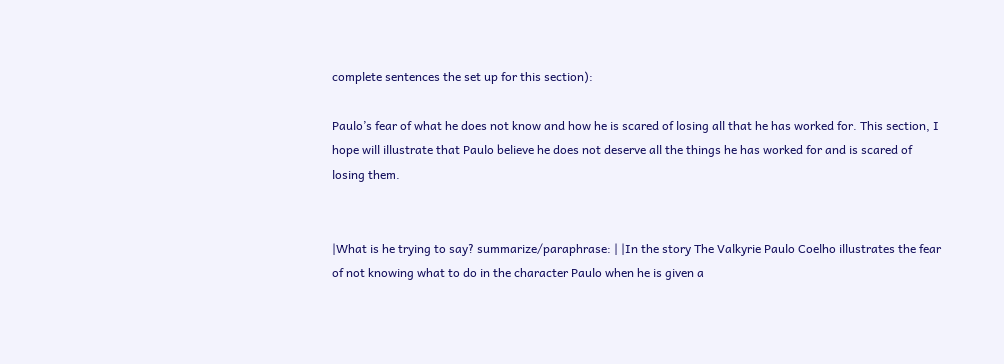complete sentences the set up for this section):

Paulo’s fear of what he does not know and how he is scared of losing all that he has worked for. This section, I hope will illustrate that Paulo believe he does not deserve all the things he has worked for and is scared of losing them.


|What is he trying to say? summarize/paraphrase: | |In the story The Valkyrie Paulo Coelho illustrates the fear of not knowing what to do in the character Paulo when he is given a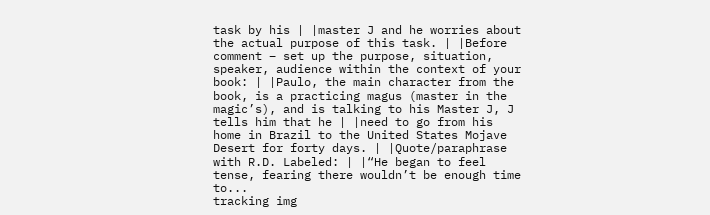task by his | |master J and he worries about the actual purpose of this task. | |Before comment – set up the purpose, situation, speaker, audience within the context of your book: | |Paulo, the main character from the book, is a practicing magus (master in the magic’s), and is talking to his Master J, J tells him that he | |need to go from his home in Brazil to the United States Mojave Desert for forty days. | |Quote/paraphrase with R.D. Labeled: | |“He began to feel tense, fearing there wouldn’t be enough time to...
tracking img